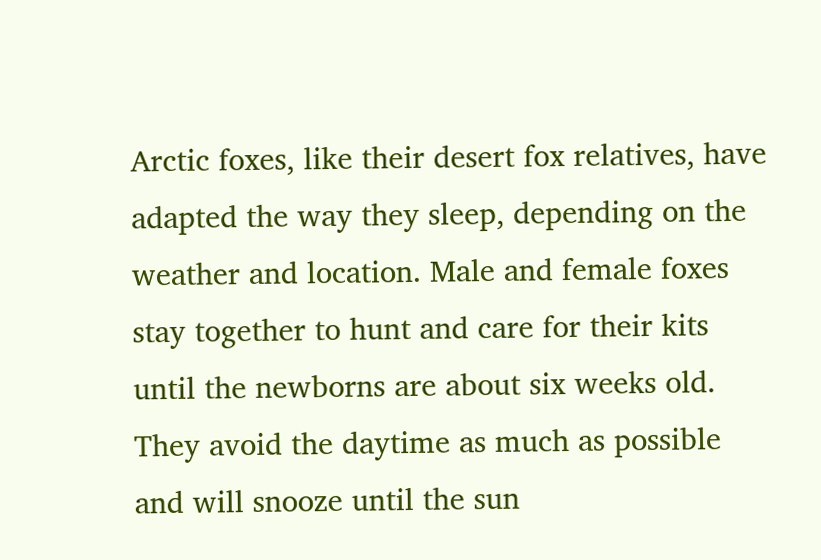Arctic foxes, like their desert fox relatives, have adapted the way they sleep, depending on the weather and location. Male and female foxes stay together to hunt and care for their kits until the newborns are about six weeks old. They avoid the daytime as much as possible and will snooze until the sun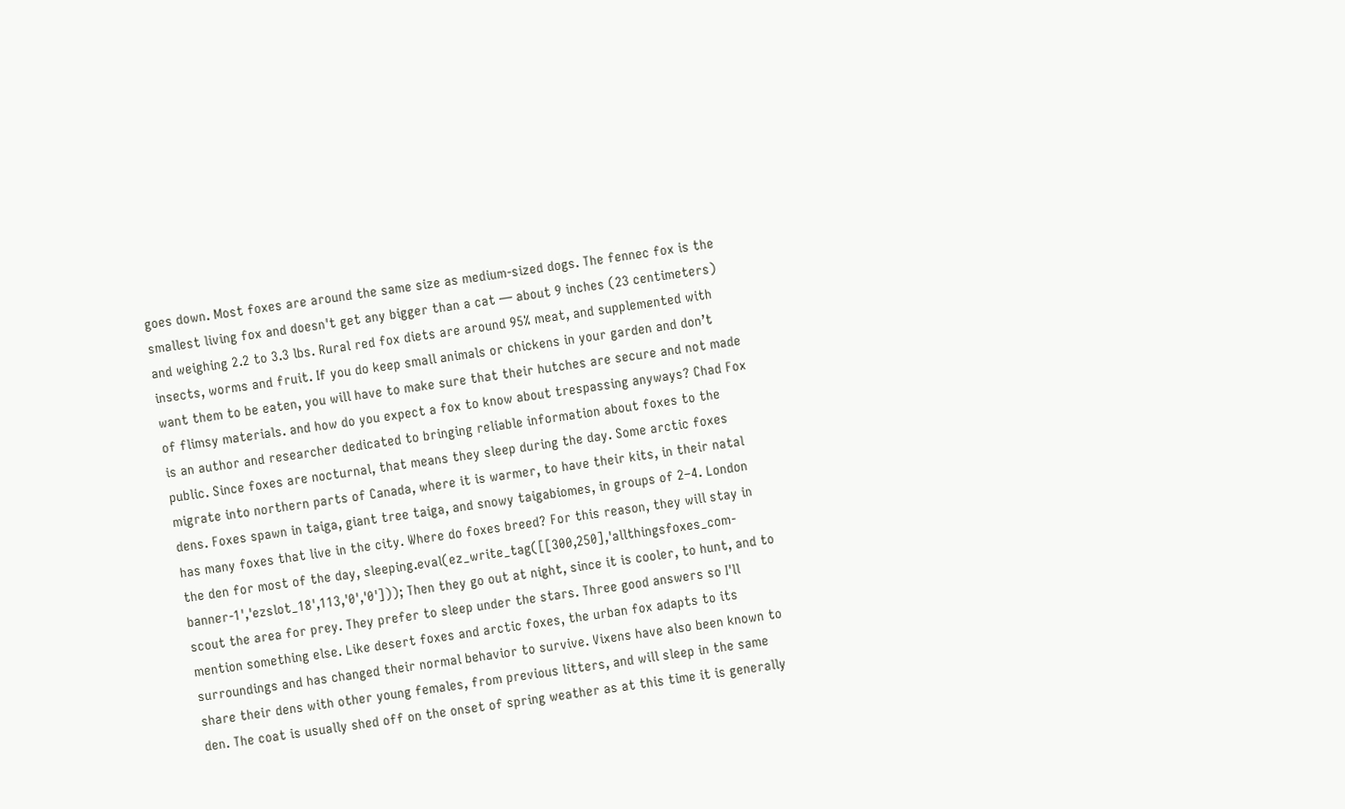goes down. Most foxes are around the same size as medium-sized dogs. The fennec fox is the smallest living fox and doesn't get any bigger than a cat — about 9 inches (23 centimeters) and weighing 2.2 to 3.3 lbs. Rural red fox diets are around 95% meat, and supplemented with insects, worms and fruit. If you do keep small animals or chickens in your garden and don’t want them to be eaten, you will have to make sure that their hutches are secure and not made of flimsy materials. and how do you expect a fox to know about trespassing anyways? Chad Fox is an author and researcher dedicated to bringing reliable information about foxes to the public. Since foxes are nocturnal, that means they sleep during the day. Some arctic foxes migrate into northern parts of Canada, where it is warmer, to have their kits, in their natal dens. Foxes spawn in taiga, giant tree taiga, and snowy taigabiomes, in groups of 2–4. London has many foxes that live in the city. Where do foxes breed? For this reason, they will stay in the den for most of the day, sleeping.eval(ez_write_tag([[300,250],'allthingsfoxes_com-banner-1','ezslot_18',113,'0','0'])); Then they go out at night, since it is cooler, to hunt, and to scout the area for prey. They prefer to sleep under the stars. Three good answers so I'll mention something else. Like desert foxes and arctic foxes, the urban fox adapts to its surroundings and has changed their normal behavior to survive. Vixens have also been known to share their dens with other young females, from previous litters, and will sleep in the same den. The coat is usually shed off on the onset of spring weather as at this time it is generally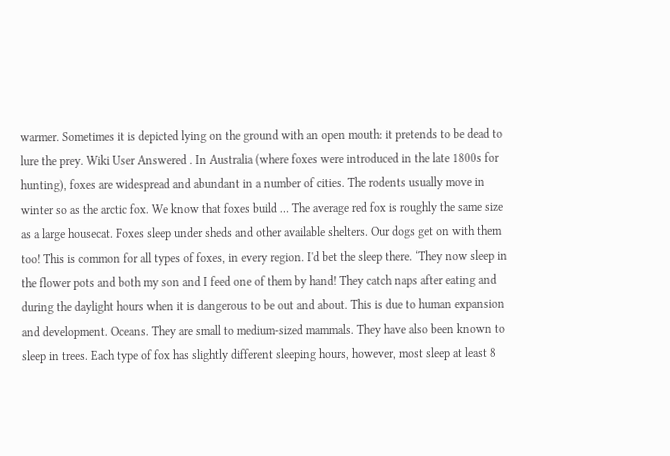warmer. Sometimes it is depicted lying on the ground with an open mouth: it pretends to be dead to lure the prey. Wiki User Answered . In Australia (where foxes were introduced in the late 1800s for hunting), foxes are widespread and abundant in a number of cities. The rodents usually move in winter so as the arctic fox. We know that foxes build … The average red fox is roughly the same size as a large housecat. Foxes sleep under sheds and other available shelters. Our dogs get on with them too! This is common for all types of foxes, in every region. I'd bet the sleep there. ‘They now sleep in the flower pots and both my son and I feed one of them by hand! They catch naps after eating and during the daylight hours when it is dangerous to be out and about. This is due to human expansion and development. Oceans. They are small to medium-sized mammals. They have also been known to sleep in trees. Each type of fox has slightly different sleeping hours, however, most sleep at least 8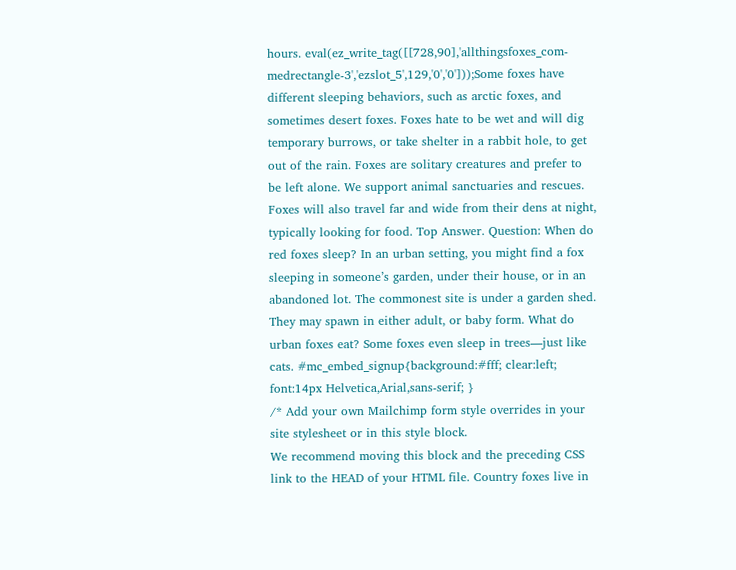hours. eval(ez_write_tag([[728,90],'allthingsfoxes_com-medrectangle-3','ezslot_5',129,'0','0']));Some foxes have different sleeping behaviors, such as arctic foxes, and sometimes desert foxes. Foxes hate to be wet and will dig temporary burrows, or take shelter in a rabbit hole, to get out of the rain. Foxes are solitary creatures and prefer to be left alone. We support animal sanctuaries and rescues. Foxes will also travel far and wide from their dens at night, typically looking for food. Top Answer. Question: When do red foxes sleep? In an urban setting, you might find a fox sleeping in someone’s garden, under their house, or in an abandoned lot. The commonest site is under a garden shed. They may spawn in either adult, or baby form. What do urban foxes eat? Some foxes even sleep in trees—just like cats. #mc_embed_signup{background:#fff; clear:left; font:14px Helvetica,Arial,sans-serif; }
/* Add your own Mailchimp form style overrides in your site stylesheet or in this style block.
We recommend moving this block and the preceding CSS link to the HEAD of your HTML file. Country foxes live in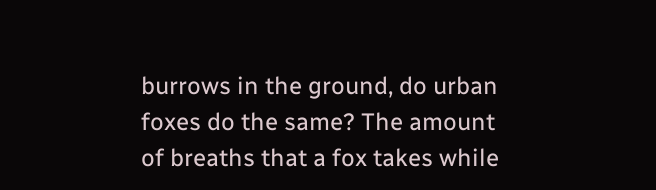burrows in the ground, do urban foxes do the same? The amount of breaths that a fox takes while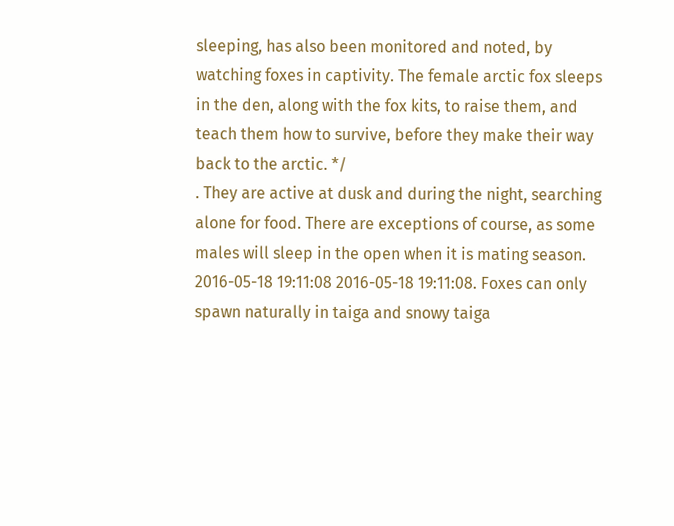sleeping, has also been monitored and noted, by watching foxes in captivity. The female arctic fox sleeps in the den, along with the fox kits, to raise them, and teach them how to survive, before they make their way back to the arctic. */
. They are active at dusk and during the night, searching alone for food. There are exceptions of course, as some males will sleep in the open when it is mating season. 2016-05-18 19:11:08 2016-05-18 19:11:08. Foxes can only spawn naturally in taiga and snowy taiga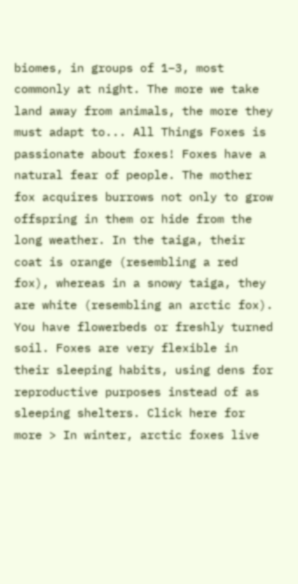biomes, in groups of 1–3, most commonly at night. The more we take land away from animals, the more they must adapt to... All Things Foxes is passionate about foxes! Foxes have a natural fear of people. The mother fox acquires burrows not only to grow offspring in them or hide from the long weather. In the taiga, their coat is orange (resembling a red fox), whereas in a snowy taiga, they are white (resembling an arctic fox). You have flowerbeds or freshly turned soil. Foxes are very flexible in their sleeping habits, using dens for reproductive purposes instead of as sleeping shelters. Click here for more > In winter, arctic foxes live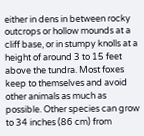either in dens in between rocky outcrops or hollow mounds at a cliff base, or in stumpy knolls at a height of around 3 to 15 feet above the tundra. Most foxes keep to themselves and avoid other animals as much as possible. Other species can grow to 34 inches (86 cm) from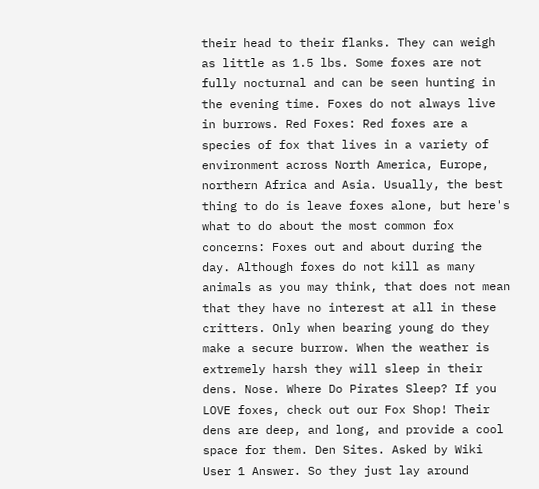their head to their flanks. They can weigh as little as 1.5 lbs. Some foxes are not fully nocturnal and can be seen hunting in the evening time. Foxes do not always live in burrows. Red Foxes: Red foxes are a species of fox that lives in a variety of environment across North America, Europe, northern Africa and Asia. Usually, the best thing to do is leave foxes alone, but here's what to do about the most common fox concerns: Foxes out and about during the day. Although foxes do not kill as many animals as you may think, that does not mean that they have no interest at all in these critters. Only when bearing young do they make a secure burrow. When the weather is extremely harsh they will sleep in their dens. Nose. Where Do Pirates Sleep? If you LOVE foxes, check out our Fox Shop! Their dens are deep, and long, and provide a cool space for them. Den Sites. Asked by Wiki User 1 Answer. So they just lay around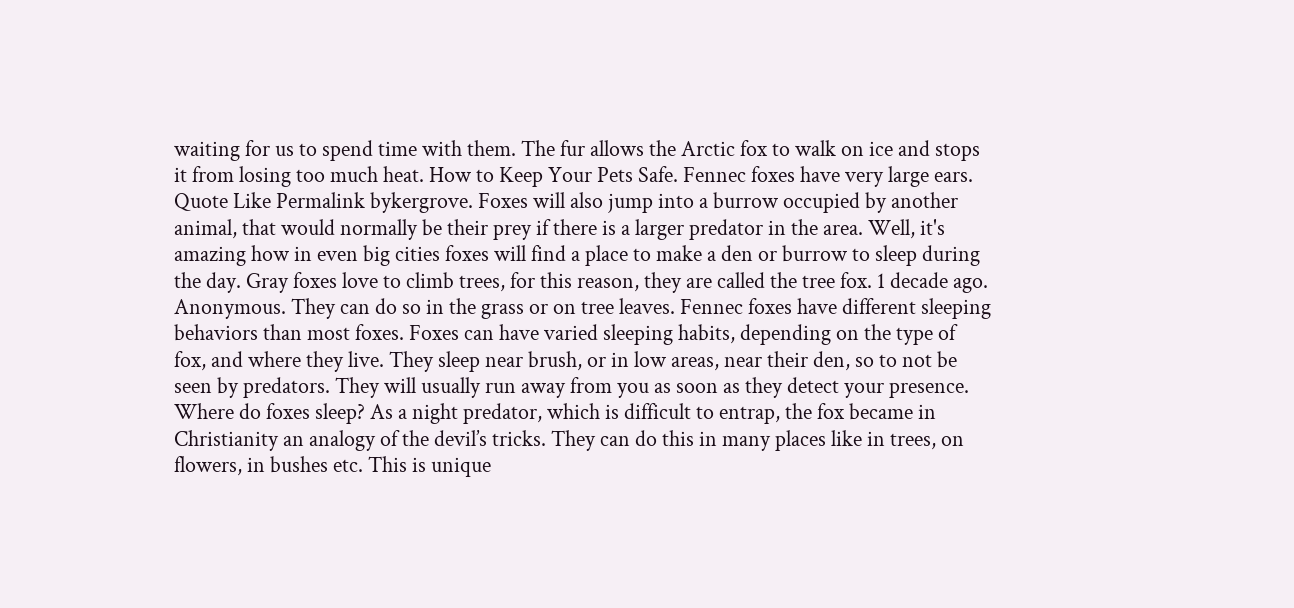waiting for us to spend time with them. The fur allows the Arctic fox to walk on ice and stops it from losing too much heat. How to Keep Your Pets Safe. Fennec foxes have very large ears. Quote Like Permalink bykergrove. Foxes will also jump into a burrow occupied by another animal, that would normally be their prey if there is a larger predator in the area. Well, it's amazing how in even big cities foxes will find a place to make a den or burrow to sleep during the day. Gray foxes love to climb trees, for this reason, they are called the tree fox. 1 decade ago. Anonymous. They can do so in the grass or on tree leaves. Fennec foxes have different sleeping behaviors than most foxes. Foxes can have varied sleeping habits, depending on the type of fox, and where they live. They sleep near brush, or in low areas, near their den, so to not be seen by predators. They will usually run away from you as soon as they detect your presence. Where do foxes sleep? As a night predator, which is difficult to entrap, the fox became in Christianity an analogy of the devil’s tricks. They can do this in many places like in trees, on flowers, in bushes etc. This is unique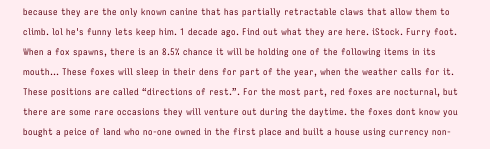because they are the only known canine that has partially retractable claws that allow them to climb. lol he's funny lets keep him. 1 decade ago. Find out what they are here. iStock. Furry foot. When a fox spawns, there is an 8.5% chance it will be holding one of the following items in its mouth… These foxes will sleep in their dens for part of the year, when the weather calls for it. These positions are called “directions of rest.”. For the most part, red foxes are nocturnal, but there are some rare occasions they will venture out during the daytime. the foxes dont know you bought a peice of land who no-one owned in the first place and built a house using currency non-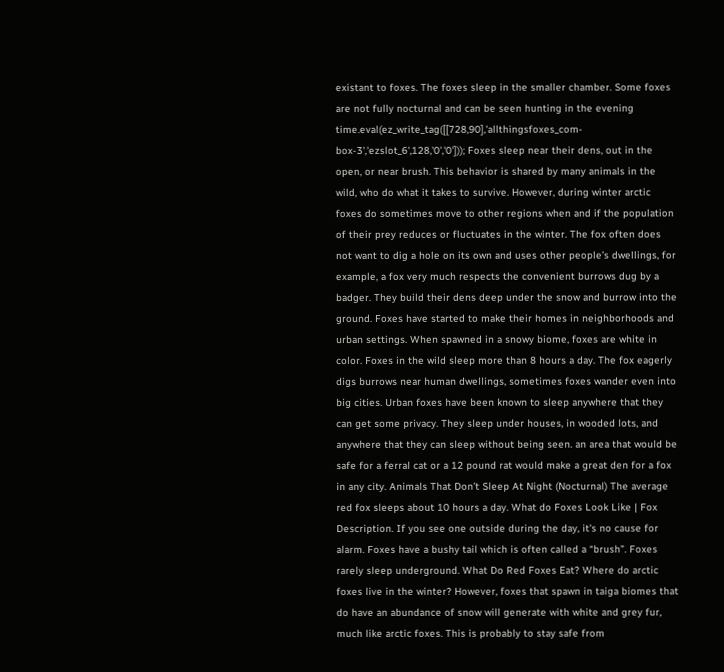existant to foxes. The foxes sleep in the smaller chamber. Some foxes are not fully nocturnal and can be seen hunting in the evening time.eval(ez_write_tag([[728,90],'allthingsfoxes_com-box-3','ezslot_6',128,'0','0'])); Foxes sleep near their dens, out in the open, or near brush. This behavior is shared by many animals in the wild, who do what it takes to survive. However, during winter arctic foxes do sometimes move to other regions when and if the population of their prey reduces or fluctuates in the winter. The fox often does not want to dig a hole on its own and uses other people’s dwellings, for example, a fox very much respects the convenient burrows dug by a badger. They build their dens deep under the snow and burrow into the ground. Foxes have started to make their homes in neighborhoods and urban settings. When spawned in a snowy biome, foxes are white in color. Foxes in the wild sleep more than 8 hours a day. The fox eagerly digs burrows near human dwellings, sometimes foxes wander even into big cities. Urban foxes have been known to sleep anywhere that they can get some privacy. They sleep under houses, in wooded lots, and anywhere that they can sleep without being seen. an area that would be safe for a ferral cat or a 12 pound rat would make a great den for a fox in any city. Animals That Don’t Sleep At Night (Nocturnal) The average red fox sleeps about 10 hours a day. What do Foxes Look Like | Fox Description. If you see one outside during the day, it's no cause for alarm. Foxes have a bushy tail which is often called a “brush”. Foxes rarely sleep underground. What Do Red Foxes Eat? Where do arctic foxes live in the winter? However, foxes that spawn in taiga biomes that do have an abundance of snow will generate with white and grey fur, much like arctic foxes. This is probably to stay safe from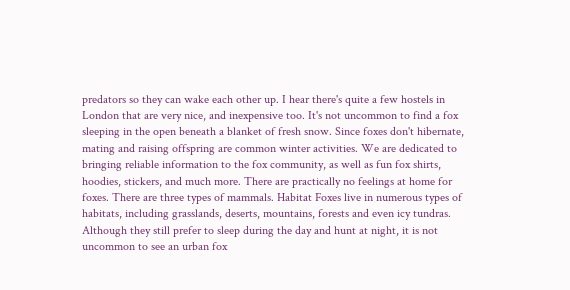predators so they can wake each other up. I hear there's quite a few hostels in London that are very nice, and inexpensive too. It's not uncommon to find a fox sleeping in the open beneath a blanket of fresh snow. Since foxes don't hibernate, mating and raising offspring are common winter activities. We are dedicated to bringing reliable information to the fox community, as well as fun fox shirts, hoodies, stickers, and much more. There are practically no feelings at home for foxes. There are three types of mammals. Habitat Foxes live in numerous types of habitats, including grasslands, deserts, mountains, forests and even icy tundras. Although they still prefer to sleep during the day and hunt at night, it is not uncommon to see an urban fox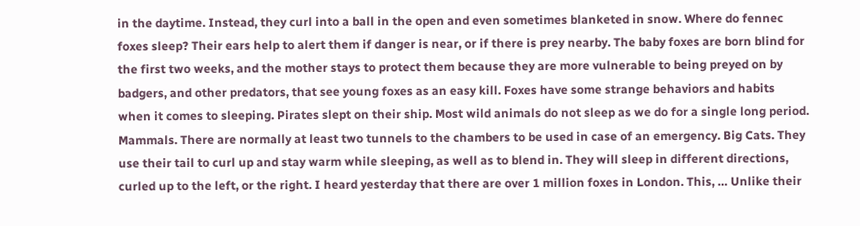in the daytime. Instead, they curl into a ball in the open and even sometimes blanketed in snow. Where do fennec foxes sleep? Their ears help to alert them if danger is near, or if there is prey nearby. The baby foxes are born blind for the first two weeks, and the mother stays to protect them because they are more vulnerable to being preyed on by badgers, and other predators, that see young foxes as an easy kill. Foxes have some strange behaviors and habits when it comes to sleeping. Pirates slept on their ship. Most wild animals do not sleep as we do for a single long period. Mammals. There are normally at least two tunnels to the chambers to be used in case of an emergency. Big Cats. They use their tail to curl up and stay warm while sleeping, as well as to blend in. They will sleep in different directions, curled up to the left, or the right. I heard yesterday that there are over 1 million foxes in London. This, … Unlike their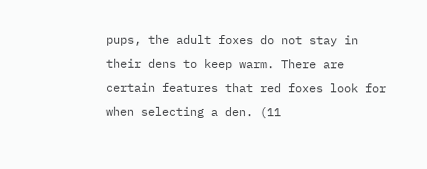pups, the adult foxes do not stay in their dens to keep warm. There are certain features that red foxes look for when selecting a den. (11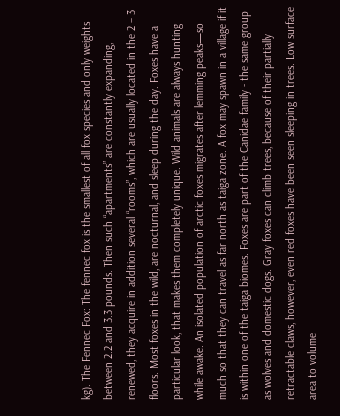kg). The Fennec Fox: The fennec fox is the smallest of all fox species and only weights between 2.2 and 3.3 pounds. Then such “apartments” are constantly expanding, renewed, they acquire in addition several “rooms”, which are usually located in the 2 – 3 floors. Most foxes in the wild, are nocturnal, and sleep during the day. Foxes have a particular look, that makes them completely unique. Wild animals are always hunting while awake. An isolated population of arctic foxes migrates after lemming peaks—so much so that they can travel as far north as taiga zone. A fox may spawn in a village if it is within one of the taiga biomes. Foxes are part of the Canidae family - the same group as wolves and domestic dogs. Gray foxes can climb trees, because of their partially retractable claws, however, even red foxes have been seen sleeping in trees. Low surface area to volume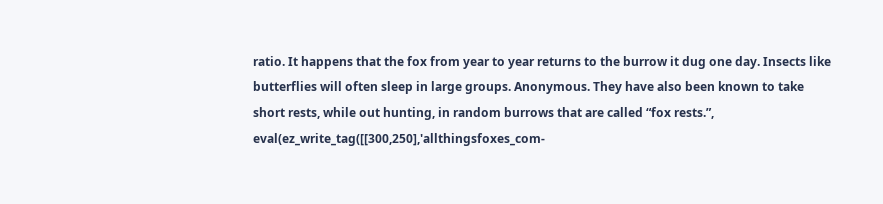ratio. It happens that the fox from year to year returns to the burrow it dug one day. Insects like butterflies will often sleep in large groups. Anonymous. They have also been known to take short rests, while out hunting, in random burrows that are called “fox rests.”, eval(ez_write_tag([[300,250],'allthingsfoxes_com-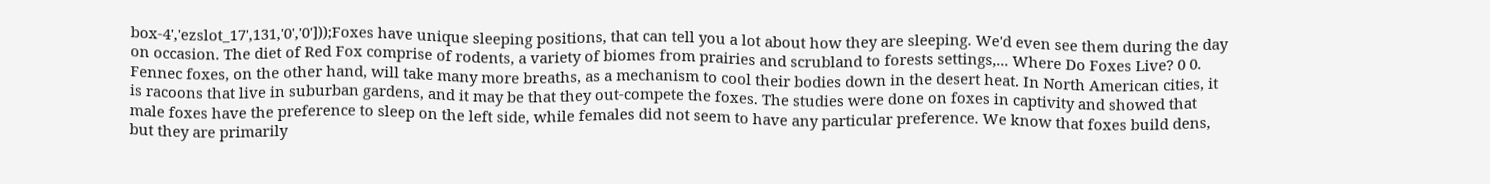box-4','ezslot_17',131,'0','0']));Foxes have unique sleeping positions, that can tell you a lot about how they are sleeping. We'd even see them during the day on occasion. The diet of Red Fox comprise of rodents, a variety of biomes from prairies and scrubland to forests settings,... Where Do Foxes Live? 0 0. Fennec foxes, on the other hand, will take many more breaths, as a mechanism to cool their bodies down in the desert heat. In North American cities, it is racoons that live in suburban gardens, and it may be that they out-compete the foxes. The studies were done on foxes in captivity and showed that male foxes have the preference to sleep on the left side, while females did not seem to have any particular preference. We know that foxes build dens, but they are primarily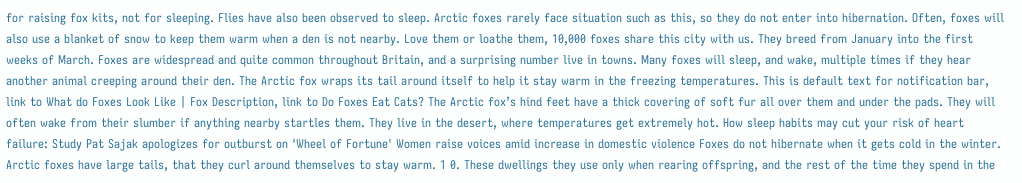for raising fox kits, not for sleeping. Flies have also been observed to sleep. Arctic foxes rarely face situation such as this, so they do not enter into hibernation. Often, foxes will also use a blanket of snow to keep them warm when a den is not nearby. Love them or loathe them, 10,000 foxes share this city with us. They breed from January into the first weeks of March. Foxes are widespread and quite common throughout Britain, and a surprising number live in towns. Many foxes will sleep, and wake, multiple times if they hear another animal creeping around their den. The Arctic fox wraps its tail around itself to help it stay warm in the freezing temperatures. This is default text for notification bar, link to What do Foxes Look Like | Fox Description, link to Do Foxes Eat Cats? The Arctic fox’s hind feet have a thick covering of soft fur all over them and under the pads. They will often wake from their slumber if anything nearby startles them. They live in the desert, where temperatures get extremely hot. How sleep habits may cut your risk of heart failure: Study Pat Sajak apologizes for outburst on 'Wheel of Fortune' Women raise voices amid increase in domestic violence Foxes do not hibernate when it gets cold in the winter. Arctic foxes have large tails, that they curl around themselves to stay warm. 1 0. These dwellings they use only when rearing offspring, and the rest of the time they spend in the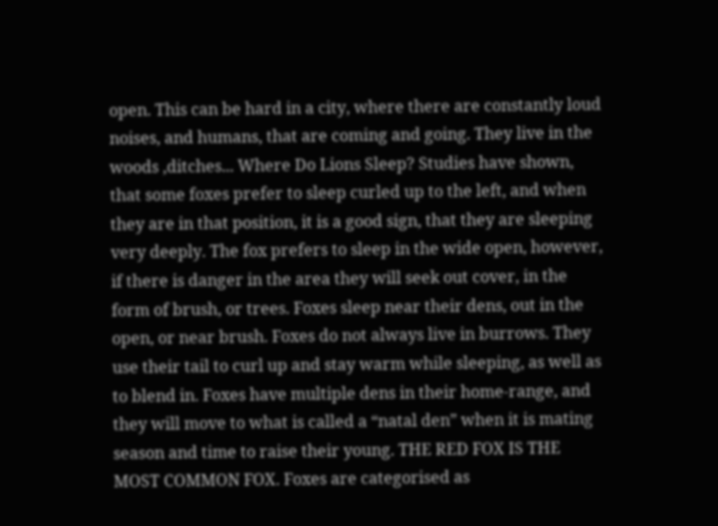open. This can be hard in a city, where there are constantly loud noises, and humans, that are coming and going. They live in the woods ,ditches... Where Do Lions Sleep? Studies have shown, that some foxes prefer to sleep curled up to the left, and when they are in that position, it is a good sign, that they are sleeping very deeply. The fox prefers to sleep in the wide open, however, if there is danger in the area they will seek out cover, in the form of brush, or trees. Foxes sleep near their dens, out in the open, or near brush. Foxes do not always live in burrows. They use their tail to curl up and stay warm while sleeping, as well as to blend in. Foxes have multiple dens in their home-range, and they will move to what is called a “natal den” when it is mating season and time to raise their young. THE RED FOX IS THE MOST COMMON FOX. Foxes are categorised as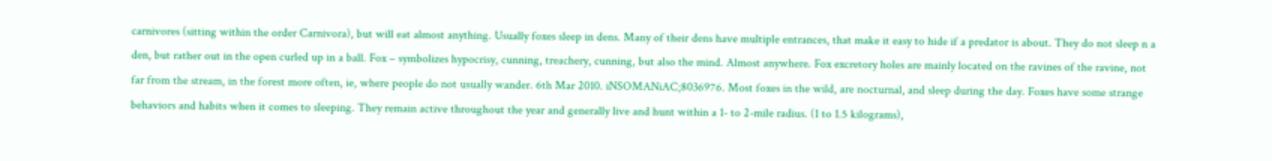carnivores (sitting within the order Carnivora), but will eat almost anything. Usually foxes sleep in dens. Many of their dens have multiple entrances, that make it easy to hide if a predator is about. They do not sleep n a den, but rather out in the open curled up in a ball. Fox – symbolizes hypocrisy, cunning, treachery, cunning, but also the mind. Almost anywhere. Fox excretory holes are mainly located on the ravines of the ravine, not far from the stream, in the forest more often, ie, where people do not usually wander. 6th Mar 2010. iNSOMANiAC;8036976. Most foxes in the wild, are nocturnal, and sleep during the day. Foxes have some strange behaviors and habits when it comes to sleeping. They remain active throughout the year and generally live and hunt within a 1- to 2-mile radius. (1 to 1.5 kilograms),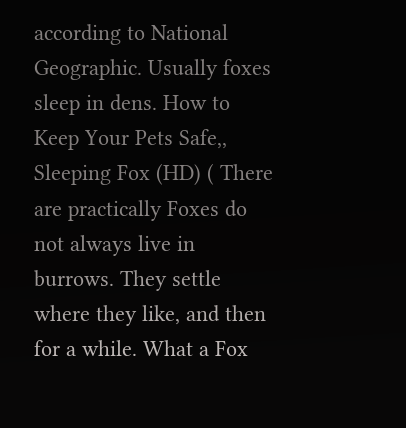according to National Geographic. Usually foxes sleep in dens. How to Keep Your Pets Safe,, Sleeping Fox (HD) ( There are practically Foxes do not always live in burrows. They settle where they like, and then for a while. What a Fox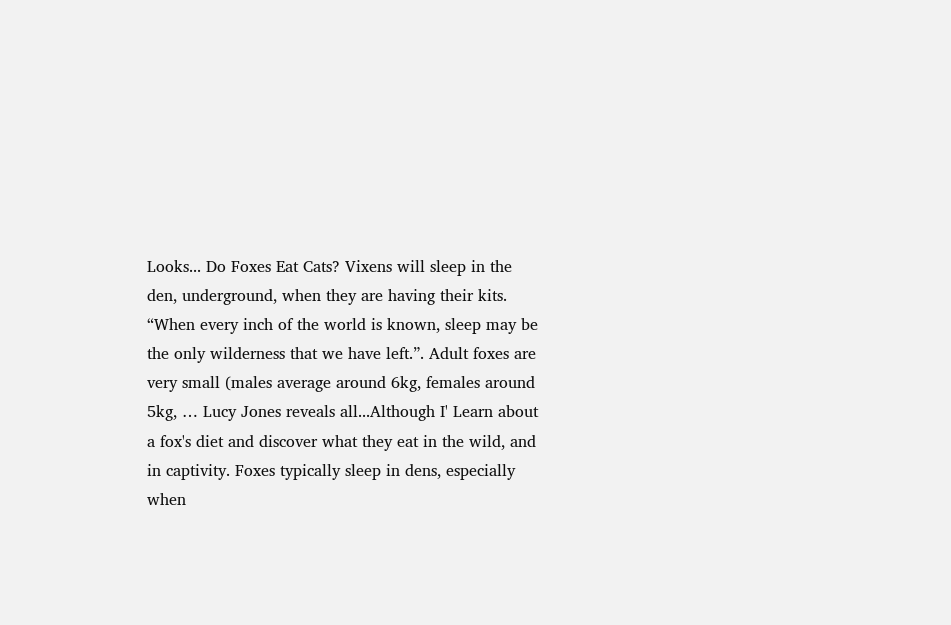Looks... Do Foxes Eat Cats? Vixens will sleep in the den, underground, when they are having their kits. “When every inch of the world is known, sleep may be the only wilderness that we have left.”. Adult foxes are very small (males average around 6kg, females around 5kg, … Lucy Jones reveals all...Although I' Learn about a fox's diet and discover what they eat in the wild, and in captivity. Foxes typically sleep in dens, especially when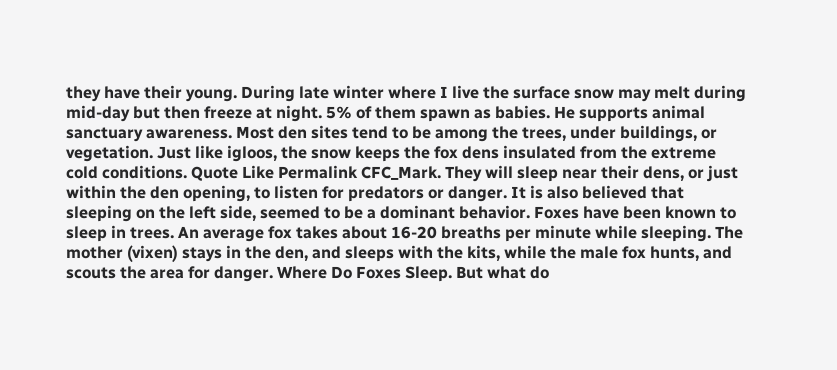they have their young. During late winter where I live the surface snow may melt during mid-day but then freeze at night. 5% of them spawn as babies. He supports animal sanctuary awareness. Most den sites tend to be among the trees, under buildings, or vegetation. Just like igloos, the snow keeps the fox dens insulated from the extreme cold conditions. Quote Like Permalink CFC_Mark. They will sleep near their dens, or just within the den opening, to listen for predators or danger. It is also believed that sleeping on the left side, seemed to be a dominant behavior. Foxes have been known to sleep in trees. An average fox takes about 16-20 breaths per minute while sleeping. The mother (vixen) stays in the den, and sleeps with the kits, while the male fox hunts, and scouts the area for danger. Where Do Foxes Sleep. But what do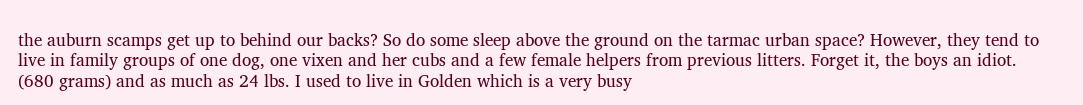the auburn scamps get up to behind our backs? So do some sleep above the ground on the tarmac urban space? However, they tend to live in family groups of one dog, one vixen and her cubs and a few female helpers from previous litters. Forget it, the boys an idiot. (680 grams) and as much as 24 lbs. I used to live in Golden which is a very busy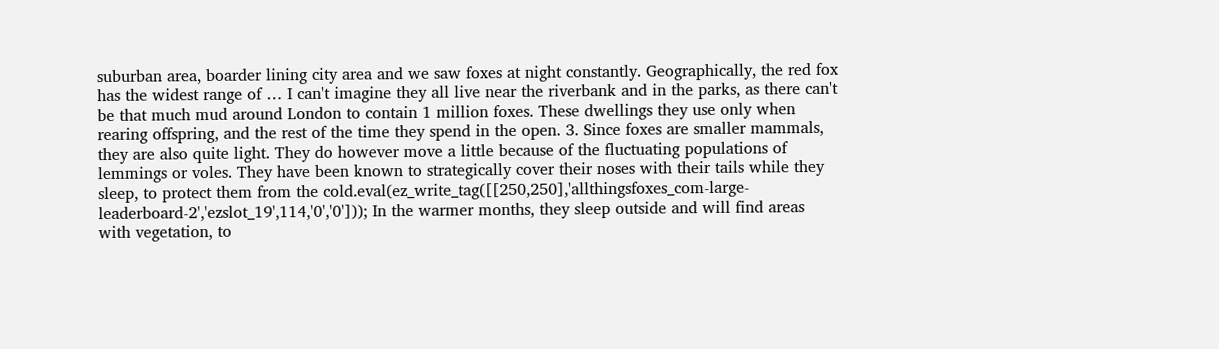suburban area, boarder lining city area and we saw foxes at night constantly. Geographically, the red fox has the widest range of … I can't imagine they all live near the riverbank and in the parks, as there can't be that much mud around London to contain 1 million foxes. These dwellings they use only when rearing offspring, and the rest of the time they spend in the open. 3. Since foxes are smaller mammals, they are also quite light. They do however move a little because of the fluctuating populations of lemmings or voles. They have been known to strategically cover their noses with their tails while they sleep, to protect them from the cold.eval(ez_write_tag([[250,250],'allthingsfoxes_com-large-leaderboard-2','ezslot_19',114,'0','0'])); In the warmer months, they sleep outside and will find areas with vegetation, to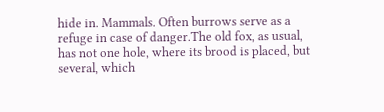hide in. Mammals. Often burrows serve as a refuge in case of danger.The old fox, as usual, has not one hole, where its brood is placed, but several, which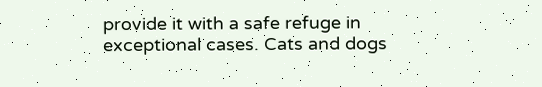provide it with a safe refuge in exceptional cases. Cats and dogs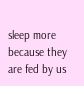sleep more because they are fed by us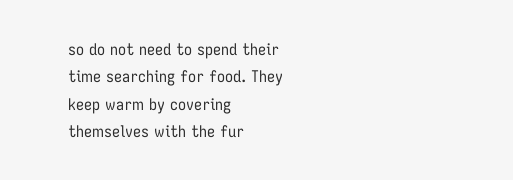so do not need to spend their time searching for food. They keep warm by covering themselves with the fur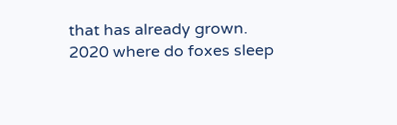that has already grown.
2020 where do foxes sleep